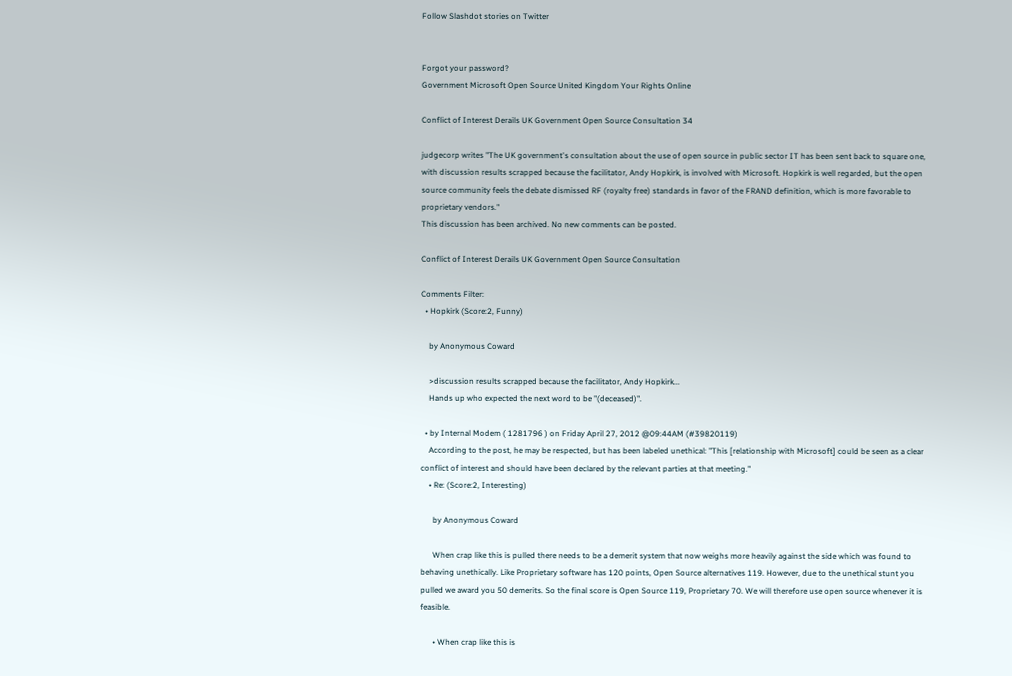Follow Slashdot stories on Twitter


Forgot your password?
Government Microsoft Open Source United Kingdom Your Rights Online

Conflict of Interest Derails UK Government Open Source Consultation 34

judgecorp writes "The UK government's consultation about the use of open source in public sector IT has been sent back to square one, with discussion results scrapped because the facilitator, Andy Hopkirk, is involved with Microsoft. Hopkirk is well regarded, but the open source community feels the debate dismissed RF (royalty free) standards in favor of the FRAND definition, which is more favorable to proprietary vendors."
This discussion has been archived. No new comments can be posted.

Conflict of Interest Derails UK Government Open Source Consultation

Comments Filter:
  • Hopkirk (Score:2, Funny)

    by Anonymous Coward

    >discussion results scrapped because the facilitator, Andy Hopkirk...
    Hands up who expected the next word to be "(deceased)".

  • by Internal Modem ( 1281796 ) on Friday April 27, 2012 @09:44AM (#39820119)
    According to the post, he may be respected, but has been labeled unethical: "This [relationship with Microsoft] could be seen as a clear conflict of interest and should have been declared by the relevant parties at that meeting."
    • Re: (Score:2, Interesting)

      by Anonymous Coward

      When crap like this is pulled there needs to be a demerit system that now weighs more heavily against the side which was found to behaving unethically. Like Proprietary software has 120 points, Open Source alternatives 119. However, due to the unethical stunt you pulled we award you 50 demerits. So the final score is Open Source 119, Proprietary 70. We will therefore use open source whenever it is feasible.

      • When crap like this is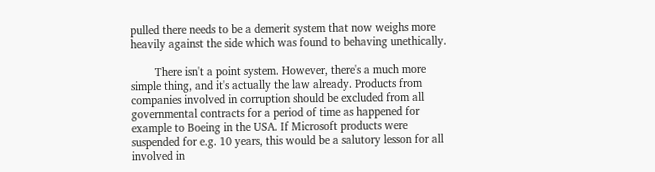pulled there needs to be a demerit system that now weighs more heavily against the side which was found to behaving unethically.

        There isn't a point system. However, there's a much more simple thing, and it's actually the law already. Products from companies involved in corruption should be excluded from all governmental contracts for a period of time as happened for example to Boeing in the USA. If Microsoft products were suspended for e.g. 10 years, this would be a salutory lesson for all involved in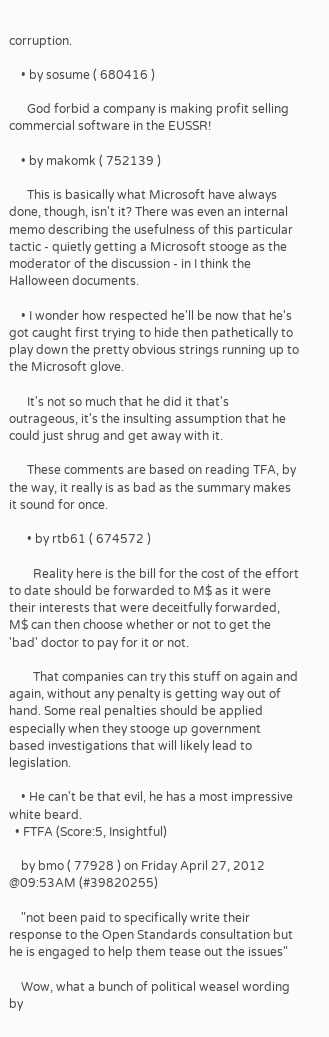corruption.

    • by sosume ( 680416 )

      God forbid a company is making profit selling commercial software in the EUSSR!

    • by makomk ( 752139 )

      This is basically what Microsoft have always done, though, isn't it? There was even an internal memo describing the usefulness of this particular tactic - quietly getting a Microsoft stooge as the moderator of the discussion - in I think the Halloween documents.

    • I wonder how respected he'll be now that he's got caught first trying to hide then pathetically to play down the pretty obvious strings running up to the Microsoft glove.

      It's not so much that he did it that's outrageous, it's the insulting assumption that he could just shrug and get away with it.

      These comments are based on reading TFA, by the way, it really is as bad as the summary makes it sound for once.

      • by rtb61 ( 674572 )

        Reality here is the bill for the cost of the effort to date should be forwarded to M$ as it were their interests that were deceitfully forwarded, M$ can then choose whether or not to get the 'bad' doctor to pay for it or not.

        That companies can try this stuff on again and again, without any penalty is getting way out of hand. Some real penalties should be applied especially when they stooge up government based investigations that will likely lead to legislation.

    • He can't be that evil, he has a most impressive white beard.
  • FTFA (Score:5, Insightful)

    by bmo ( 77928 ) on Friday April 27, 2012 @09:53AM (#39820255)

    "not been paid to specifically write their response to the Open Standards consultation but he is engaged to help them tease out the issues"

    Wow, what a bunch of political weasel wording by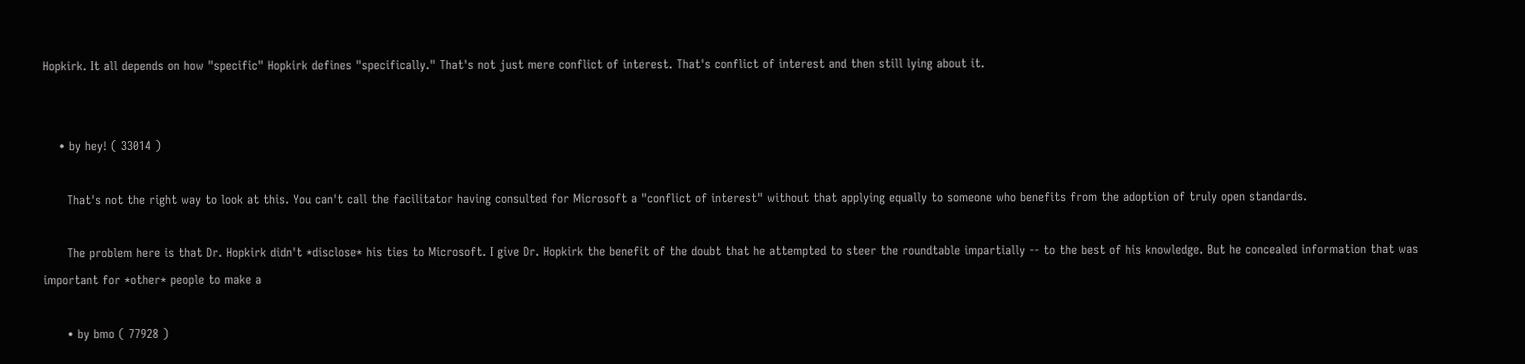Hopkirk. It all depends on how "specific" Hopkirk defines "specifically." That's not just mere conflict of interest. That's conflict of interest and then still lying about it.


    • by hey! ( 33014 )

      That's not the right way to look at this. You can't call the facilitator having consulted for Microsoft a "conflict of interest" without that applying equally to someone who benefits from the adoption of truly open standards.

      The problem here is that Dr. Hopkirk didn't *disclose* his ties to Microsoft. I give Dr. Hopkirk the benefit of the doubt that he attempted to steer the roundtable impartially -- to the best of his knowledge. But he concealed information that was important for *other* people to make a

      • by bmo ( 77928 )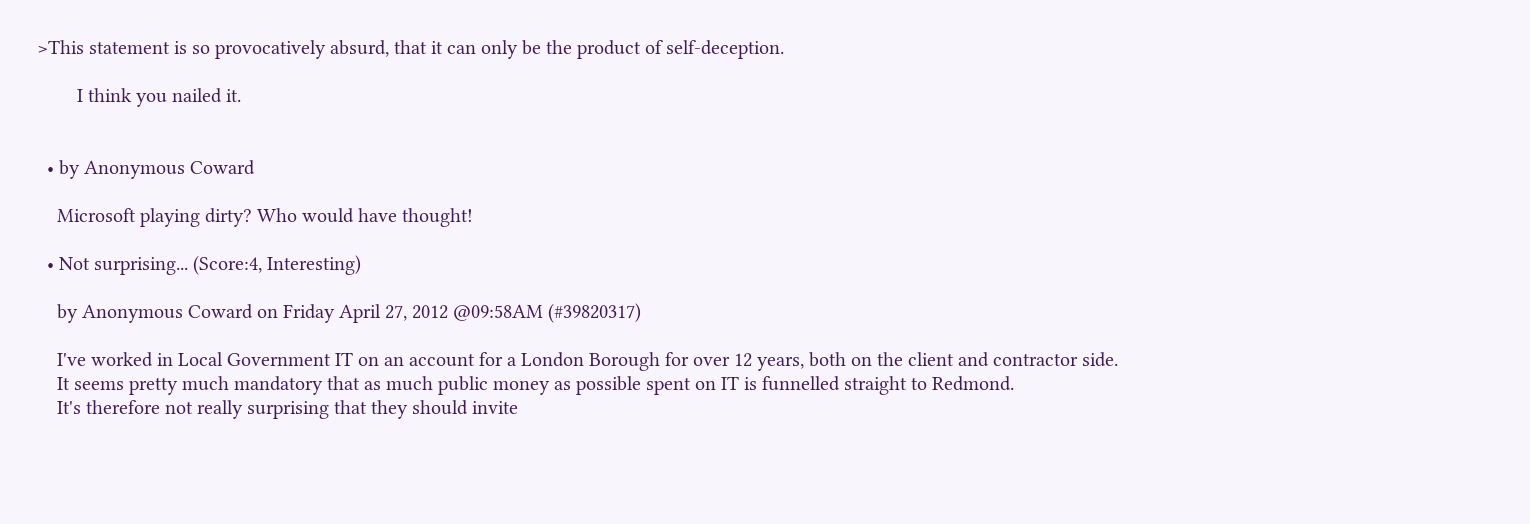>This statement is so provocatively absurd, that it can only be the product of self-deception.

        I think you nailed it.


  • by Anonymous Coward

    Microsoft playing dirty? Who would have thought!

  • Not surprising... (Score:4, Interesting)

    by Anonymous Coward on Friday April 27, 2012 @09:58AM (#39820317)

    I've worked in Local Government IT on an account for a London Borough for over 12 years, both on the client and contractor side.
    It seems pretty much mandatory that as much public money as possible spent on IT is funnelled straight to Redmond.
    It's therefore not really surprising that they should invite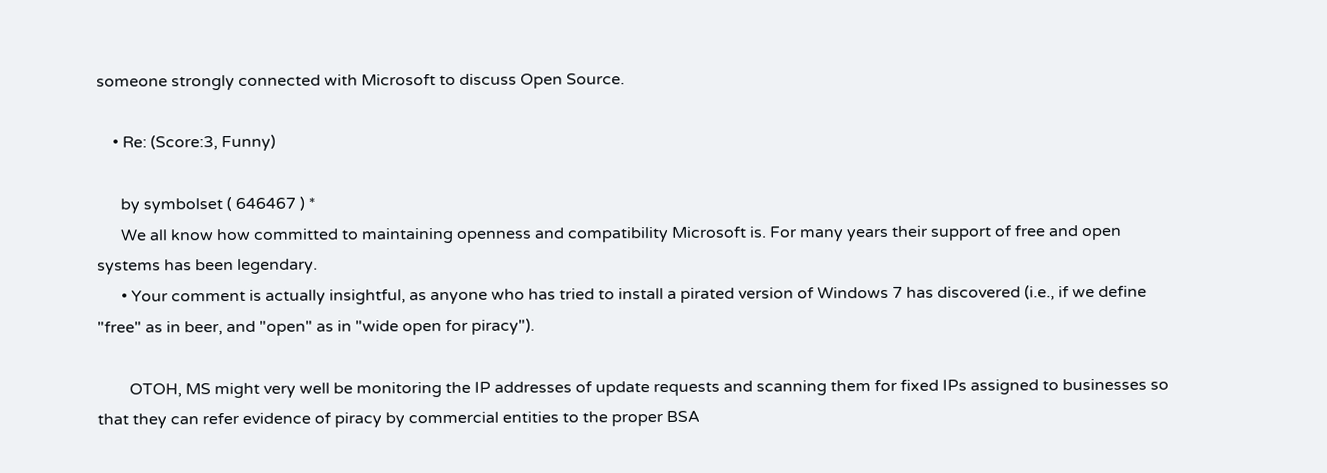someone strongly connected with Microsoft to discuss Open Source.

    • Re: (Score:3, Funny)

      by symbolset ( 646467 ) *
      We all know how committed to maintaining openness and compatibility Microsoft is. For many years their support of free and open systems has been legendary.
      • Your comment is actually insightful, as anyone who has tried to install a pirated version of Windows 7 has discovered (i.e., if we define "free" as in beer, and "open" as in "wide open for piracy").

        OTOH, MS might very well be monitoring the IP addresses of update requests and scanning them for fixed IPs assigned to businesses so that they can refer evidence of piracy by commercial entities to the proper BSA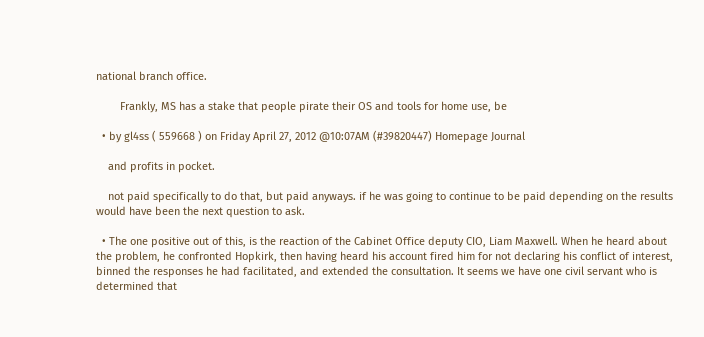national branch office.

        Frankly, MS has a stake that people pirate their OS and tools for home use, be

  • by gl4ss ( 559668 ) on Friday April 27, 2012 @10:07AM (#39820447) Homepage Journal

    and profits in pocket.

    not paid specifically to do that, but paid anyways. if he was going to continue to be paid depending on the results would have been the next question to ask.

  • The one positive out of this, is the reaction of the Cabinet Office deputy CIO, Liam Maxwell. When he heard about the problem, he confronted Hopkirk, then having heard his account fired him for not declaring his conflict of interest, binned the responses he had facilitated, and extended the consultation. It seems we have one civil servant who is determined that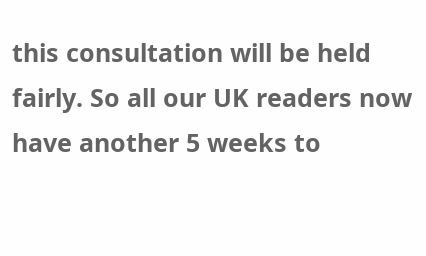this consultation will be held fairly. So all our UK readers now have another 5 weeks to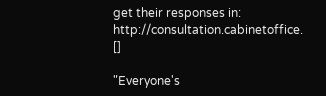get their responses in: http://consultation.cabinetoffice. []

"Everyone's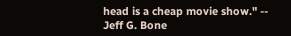head is a cheap movie show." -- Jeff G. Bone